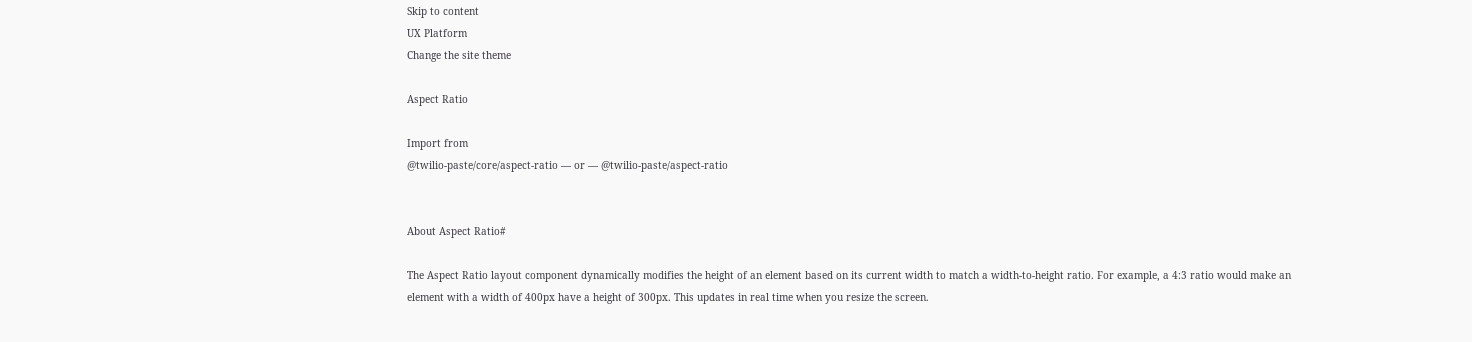Skip to content
UX Platform
Change the site theme

Aspect Ratio

Import from
@twilio-paste/core/aspect-ratio — or — @twilio-paste/aspect-ratio


About Aspect Ratio#

The Aspect Ratio layout component dynamically modifies the height of an element based on its current width to match a width-to-height ratio. For example, a 4:3 ratio would make an element with a width of 400px have a height of 300px. This updates in real time when you resize the screen.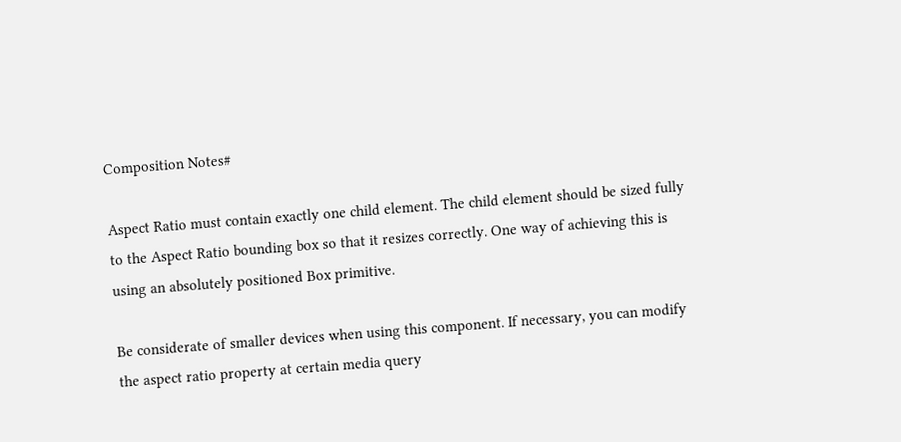Composition Notes#

Aspect Ratio must contain exactly one child element. The child element should be sized fully to the Aspect Ratio bounding box so that it resizes correctly. One way of achieving this is using an absolutely positioned Box primitive.

Be considerate of smaller devices when using this component. If necessary, you can modify the aspect ratio property at certain media query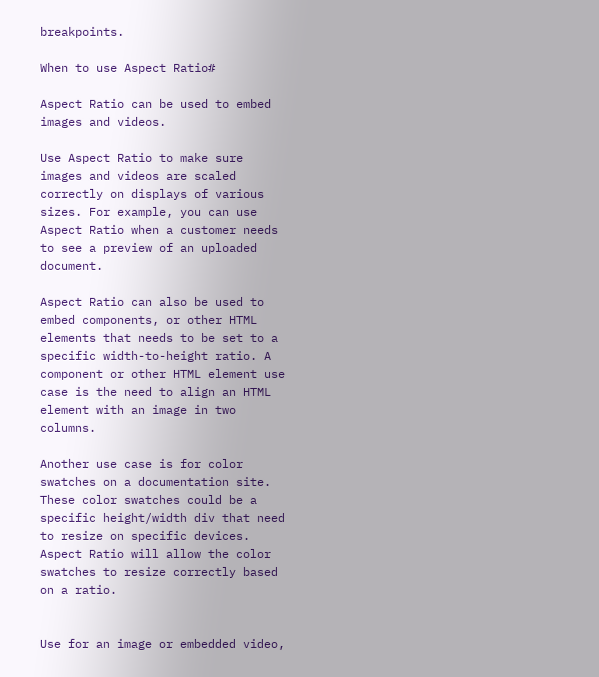breakpoints.

When to use Aspect Ratio#

Aspect Ratio can be used to embed images and videos.

Use Aspect Ratio to make sure images and videos are scaled correctly on displays of various sizes. For example, you can use Aspect Ratio when a customer needs to see a preview of an uploaded document.

Aspect Ratio can also be used to embed components, or other HTML elements that needs to be set to a specific width-to-height ratio. A component or other HTML element use case is the need to align an HTML element with an image in two columns.

Another use case is for color swatches on a documentation site. These color swatches could be a specific height/width div that need to resize on specific devices. Aspect Ratio will allow the color swatches to resize correctly based on a ratio.


Use for an image or embedded video,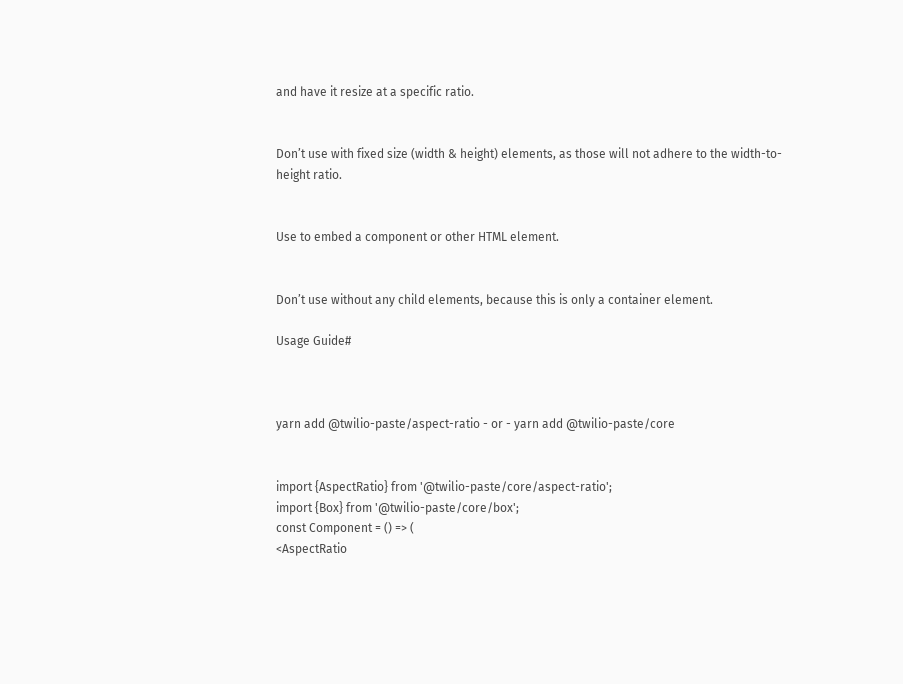and have it resize at a specific ratio.


Don’t use with fixed size (width & height) elements, as those will not adhere to the width-to-height ratio.


Use to embed a component or other HTML element.


Don’t use without any child elements, because this is only a container element.

Usage Guide#



yarn add @twilio-paste/aspect-ratio - or - yarn add @twilio-paste/core


import {AspectRatio} from '@twilio-paste/core/aspect-ratio';
import {Box} from '@twilio-paste/core/box';
const Component = () => (
<AspectRatio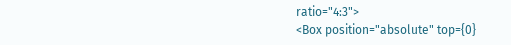ratio="4:3">
<Box position="absolute" top={0}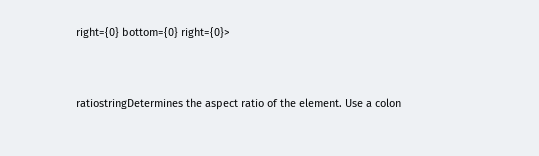right={0} bottom={0} right={0}>


ratiostringDetermines the aspect ratio of the element. Use a colon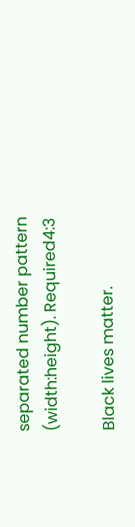separated number pattern (width:height). Required4:3

Black lives matter.